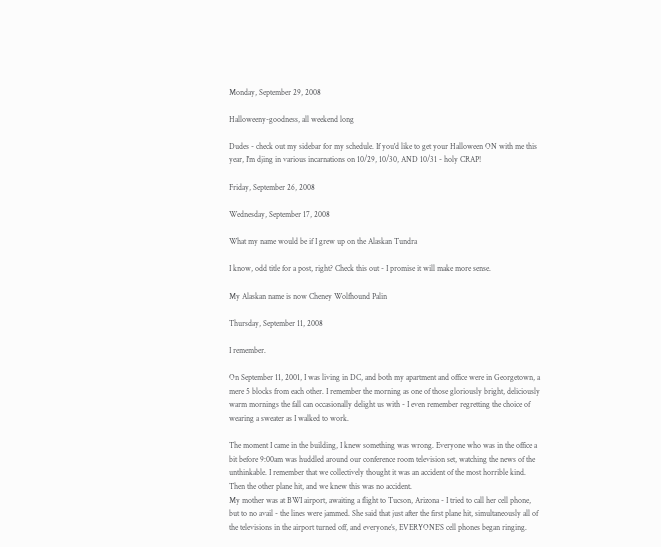Monday, September 29, 2008

Halloweeny-goodness, all weekend long

Dudes - check out my sidebar for my schedule. If you'd like to get your Halloween ON with me this year, I'm djing in various incarnations on 10/29, 10/30, AND 10/31 - holy CRAP!

Friday, September 26, 2008

Wednesday, September 17, 2008

What my name would be if I grew up on the Alaskan Tundra

I know, odd title for a post, right? Check this out - I promise it will make more sense.

My Alaskan name is now Cheney Wolfhound Palin

Thursday, September 11, 2008

I remember.

On September 11, 2001, I was living in DC, and both my apartment and office were in Georgetown, a mere 5 blocks from each other. I remember the morning as one of those gloriously bright, deliciously warm mornings the fall can occasionally delight us with - I even remember regretting the choice of wearing a sweater as I walked to work.

The moment I came in the building, I knew something was wrong. Everyone who was in the office a bit before 9:00am was huddled around our conference room television set, watching the news of the unthinkable. I remember that we collectively thought it was an accident of the most horrible kind. Then the other plane hit, and we knew this was no accident.
My mother was at BWI airport, awaiting a flight to Tucson, Arizona - I tried to call her cell phone, but to no avail - the lines were jammed. She said that just after the first plane hit, simultaneously all of the televisions in the airport turned off, and everyone’s, EVERYONE’S cell phones began ringing.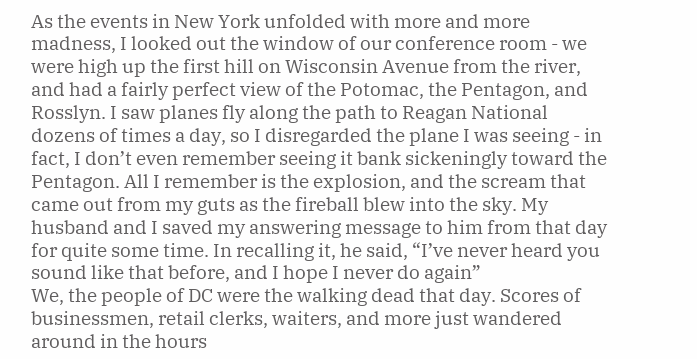As the events in New York unfolded with more and more madness, I looked out the window of our conference room - we were high up the first hill on Wisconsin Avenue from the river, and had a fairly perfect view of the Potomac, the Pentagon, and Rosslyn. I saw planes fly along the path to Reagan National dozens of times a day, so I disregarded the plane I was seeing - in fact, I don’t even remember seeing it bank sickeningly toward the Pentagon. All I remember is the explosion, and the scream that came out from my guts as the fireball blew into the sky. My husband and I saved my answering message to him from that day for quite some time. In recalling it, he said, “I’ve never heard you sound like that before, and I hope I never do again”
We, the people of DC were the walking dead that day. Scores of businessmen, retail clerks, waiters, and more just wandered around in the hours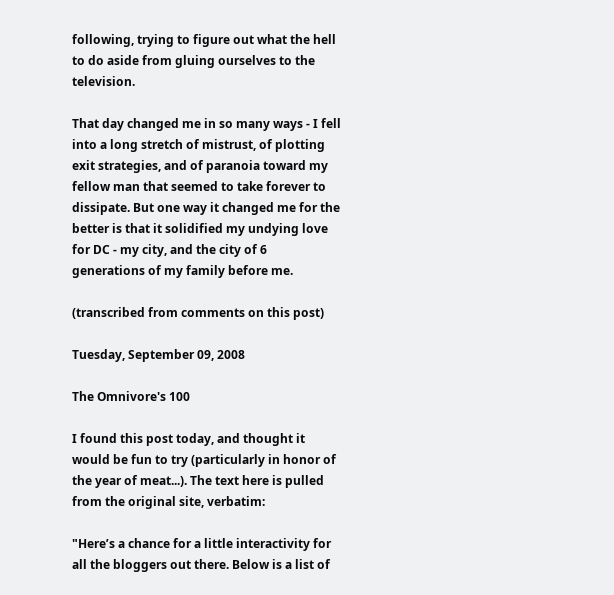following, trying to figure out what the hell to do aside from gluing ourselves to the television.

That day changed me in so many ways - I fell into a long stretch of mistrust, of plotting exit strategies, and of paranoia toward my fellow man that seemed to take forever to dissipate. But one way it changed me for the better is that it solidified my undying love for DC - my city, and the city of 6 generations of my family before me.

(transcribed from comments on this post)

Tuesday, September 09, 2008

The Omnivore's 100

I found this post today, and thought it would be fun to try (particularly in honor of the year of meat...). The text here is pulled from the original site, verbatim:

"Here’s a chance for a little interactivity for all the bloggers out there. Below is a list of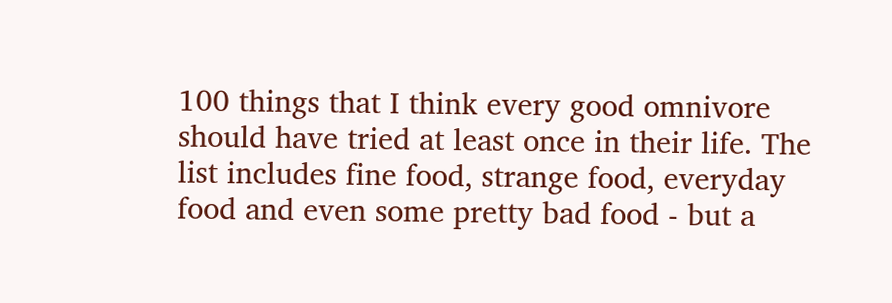100 things that I think every good omnivore should have tried at least once in their life. The list includes fine food, strange food, everyday food and even some pretty bad food - but a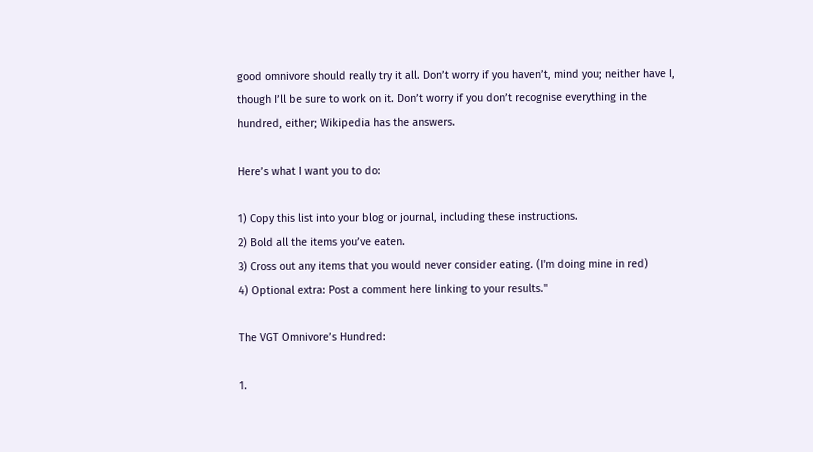good omnivore should really try it all. Don’t worry if you haven’t, mind you; neither have I, though I’ll be sure to work on it. Don’t worry if you don’t recognise everything in the hundred, either; Wikipedia has the answers.

Here’s what I want you to do:

1) Copy this list into your blog or journal, including these instructions.
2) Bold all the items you’ve eaten.
3) Cross out any items that you would never consider eating. (I'm doing mine in red)
4) Optional extra: Post a comment here linking to your results."

The VGT Omnivore’s Hundred:

1.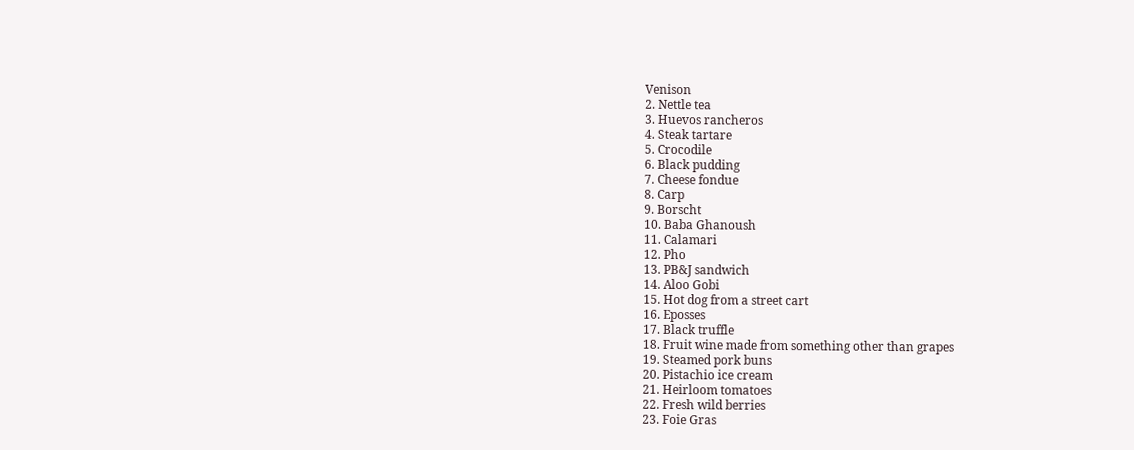Venison
2. Nettle tea
3. Huevos rancheros
4. Steak tartare
5. Crocodile
6. Black pudding
7. Cheese fondue
8. Carp
9. Borscht
10. Baba Ghanoush
11. Calamari
12. Pho
13. PB&J sandwich
14. Aloo Gobi
15. Hot dog from a street cart
16. Eposses
17. Black truffle
18. Fruit wine made from something other than grapes
19. Steamed pork buns
20. Pistachio ice cream
21. Heirloom tomatoes
22. Fresh wild berries
23. Foie Gras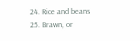24. Rice and beans
25. Brawn, or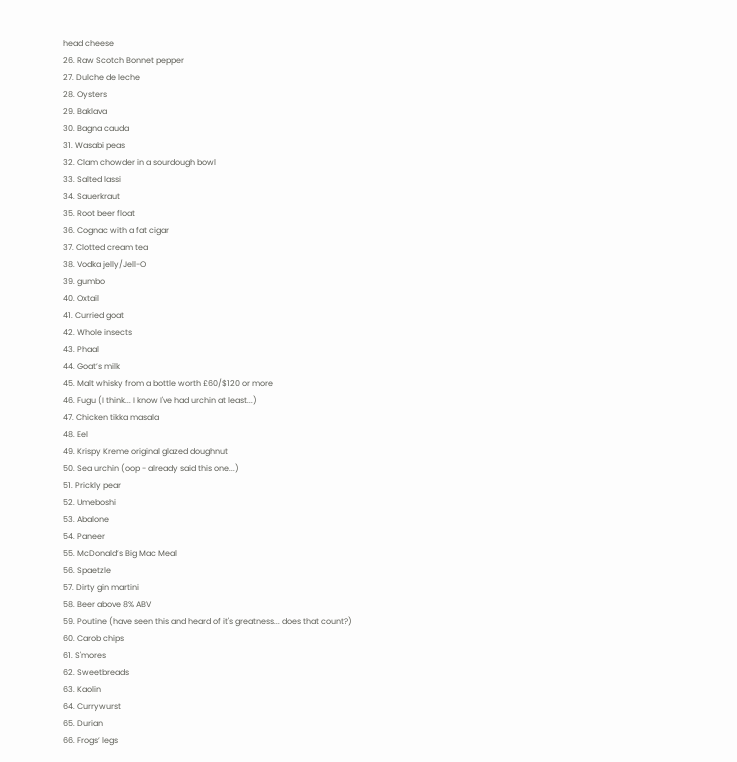head cheese
26. Raw Scotch Bonnet pepper
27. Dulche de leche
28. Oysters
29. Baklava
30. Bagna cauda
31. Wasabi peas
32. Clam chowder in a sourdough bowl
33. Salted lassi
34. Sauerkraut
35. Root beer float
36. Cognac with a fat cigar
37. Clotted cream tea
38. Vodka jelly/Jell-O
39. gumbo
40. Oxtail
41. Curried goat
42. Whole insects
43. Phaal
44. Goat’s milk
45. Malt whisky from a bottle worth £60/$120 or more
46. Fugu (I think... I know I've had urchin at least...)
47. Chicken tikka masala
48. Eel
49. Krispy Kreme original glazed doughnut
50. Sea urchin (oop - already said this one...)
51. Prickly pear
52. Umeboshi
53. Abalone
54. Paneer
55. McDonald’s Big Mac Meal
56. Spaetzle
57. Dirty gin martini
58. Beer above 8% ABV
59. Poutine (have seen this and heard of it's greatness... does that count?)
60. Carob chips
61. S'mores
62. Sweetbreads
63. Kaolin
64. Currywurst
65. Durian
66. Frogs’ legs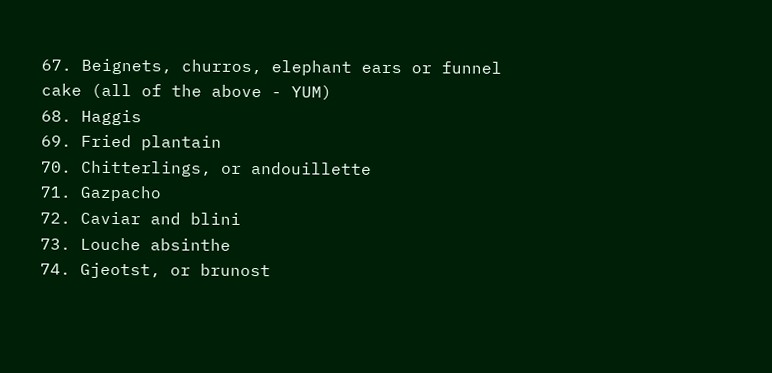67. Beignets, churros, elephant ears or funnel cake (all of the above - YUM)
68. Haggis
69. Fried plantain
70. Chitterlings, or andouillette
71. Gazpacho
72. Caviar and blini
73. Louche absinthe
74. Gjeotst, or brunost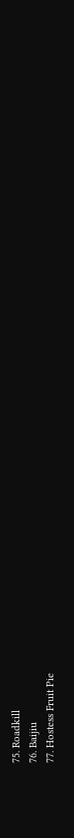75. Roadkill
76. Baijiu
77. Hostess Fruit Pie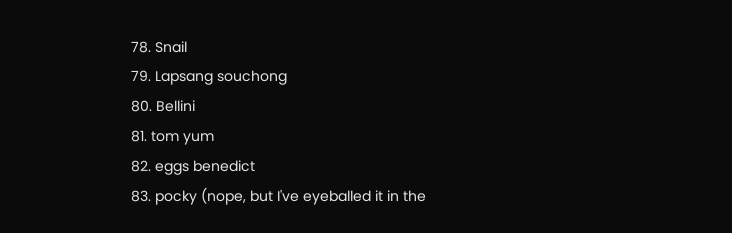78. Snail
79. Lapsang souchong
80. Bellini
81. tom yum
82. eggs benedict
83. pocky (nope, but I've eyeballed it in the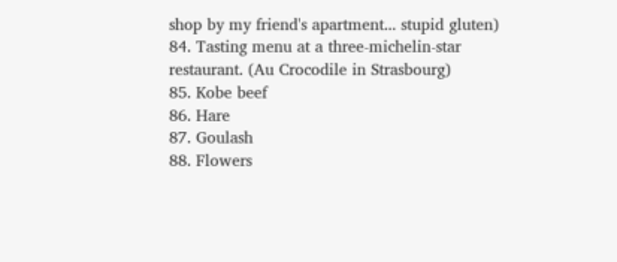shop by my friend's apartment... stupid gluten)
84. Tasting menu at a three-michelin-star restaurant. (Au Crocodile in Strasbourg)
85. Kobe beef
86. Hare
87. Goulash
88. Flowers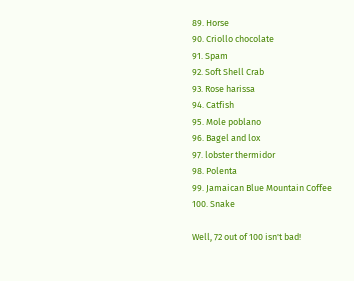89. Horse
90. Criollo chocolate
91. Spam
92. Soft Shell Crab
93. Rose harissa
94. Catfish
95. Mole poblano
96. Bagel and lox
97. lobster thermidor
98. Polenta
99. Jamaican Blue Mountain Coffee
100. Snake

Well, 72 out of 100 isn't bad!